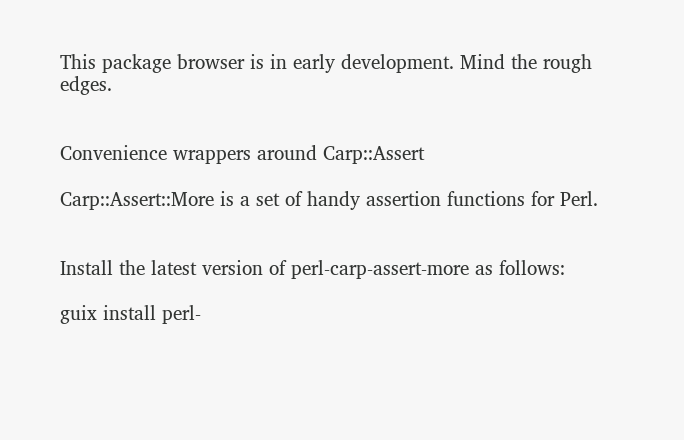This package browser is in early development. Mind the rough edges.


Convenience wrappers around Carp::Assert

Carp::Assert::More is a set of handy assertion functions for Perl.


Install the latest version of perl-carp-assert-more as follows:

guix install perl-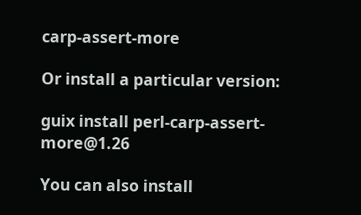carp-assert-more

Or install a particular version:

guix install perl-carp-assert-more@1.26

You can also install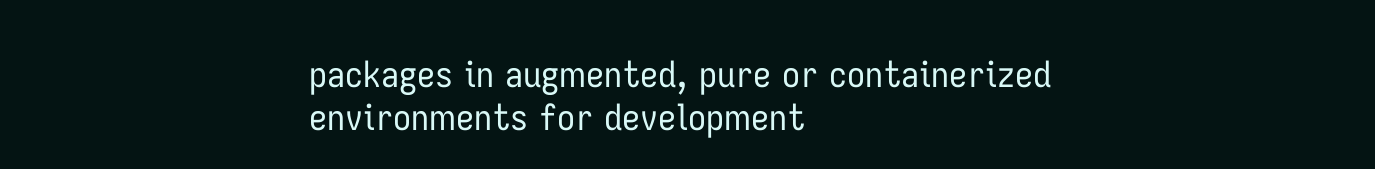packages in augmented, pure or containerized environments for development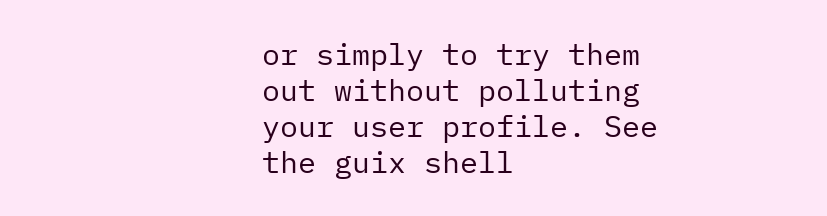or simply to try them out without polluting your user profile. See the guix shell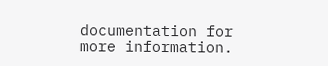documentation for more information.